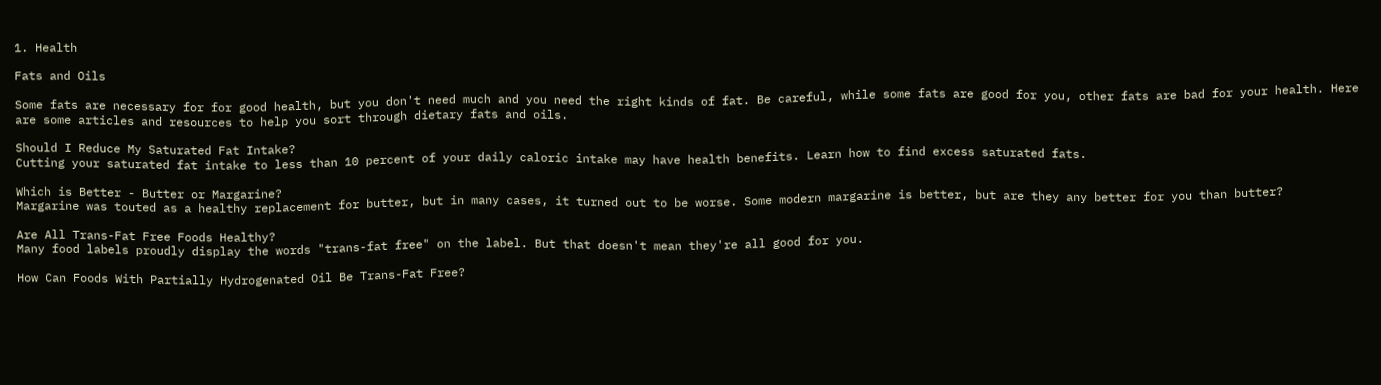1. Health

Fats and Oils

Some fats are necessary for for good health, but you don't need much and you need the right kinds of fat. Be careful, while some fats are good for you, other fats are bad for your health. Here are some articles and resources to help you sort through dietary fats and oils.

Should I Reduce My Saturated Fat Intake?
Cutting your saturated fat intake to less than 10 percent of your daily caloric intake may have health benefits. Learn how to find excess saturated fats.

Which is Better - Butter or Margarine?
Margarine was touted as a healthy replacement for butter, but in many cases, it turned out to be worse. Some modern margarine is better, but are they any better for you than butter?

Are All Trans-Fat Free Foods Healthy?
Many food labels proudly display the words "trans-fat free" on the label. But that doesn't mean they're all good for you.

How Can Foods With Partially Hydrogenated Oil Be Trans-Fat Free?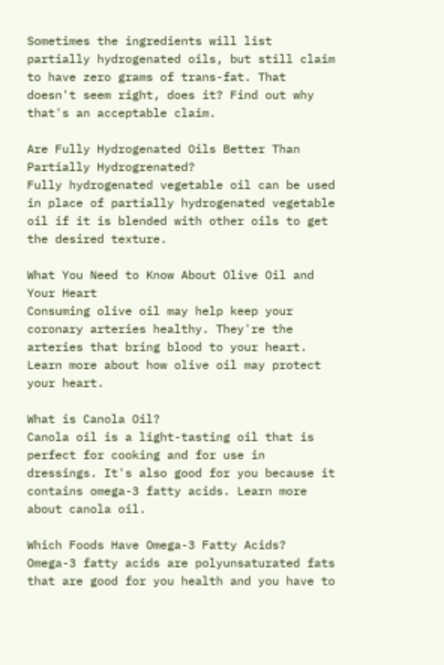Sometimes the ingredients will list partially hydrogenated oils, but still claim to have zero grams of trans-fat. That doesn't seem right, does it? Find out why that's an acceptable claim.

Are Fully Hydrogenated Oils Better Than Partially Hydrogrenated?
Fully hydrogenated vegetable oil can be used in place of partially hydrogenated vegetable oil if it is blended with other oils to get the desired texture.

What You Need to Know About Olive Oil and Your Heart
Consuming olive oil may help keep your coronary arteries healthy. They're the arteries that bring blood to your heart. Learn more about how olive oil may protect your heart.

What is Canola Oil?
Canola oil is a light-tasting oil that is perfect for cooking and for use in dressings. It's also good for you because it contains omega-3 fatty acids. Learn more about canola oil.

Which Foods Have Omega-3 Fatty Acids?
Omega-3 fatty acids are polyunsaturated fats that are good for you health and you have to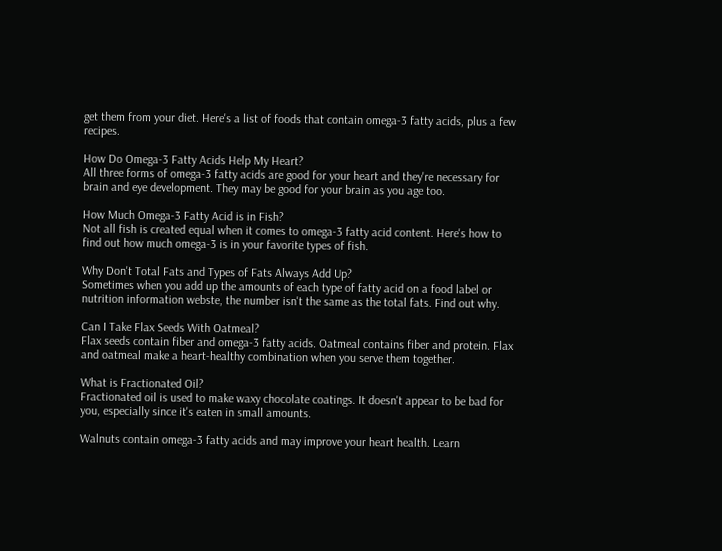get them from your diet. Here's a list of foods that contain omega-3 fatty acids, plus a few recipes.

How Do Omega-3 Fatty Acids Help My Heart?
All three forms of omega-3 fatty acids are good for your heart and they're necessary for brain and eye development. They may be good for your brain as you age too.

How Much Omega-3 Fatty Acid is in Fish?
Not all fish is created equal when it comes to omega-3 fatty acid content. Here's how to find out how much omega-3 is in your favorite types of fish.

Why Don't Total Fats and Types of Fats Always Add Up?
Sometimes when you add up the amounts of each type of fatty acid on a food label or nutrition information webste, the number isn't the same as the total fats. Find out why.

Can I Take Flax Seeds With Oatmeal?
Flax seeds contain fiber and omega-3 fatty acids. Oatmeal contains fiber and protein. Flax and oatmeal make a heart-healthy combination when you serve them together.

What is Fractionated Oil?
Fractionated oil is used to make waxy chocolate coatings. It doesn't appear to be bad for you, especially since it's eaten in small amounts.

Walnuts contain omega-3 fatty acids and may improve your heart health. Learn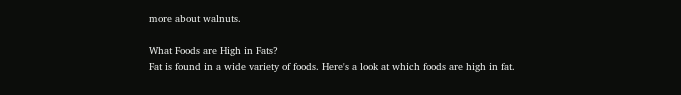more about walnuts.

What Foods are High in Fats?
Fat is found in a wide variety of foods. Here's a look at which foods are high in fat.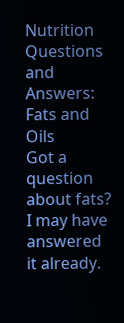Nutrition Questions and Answers: Fats and Oils
Got a question about fats? I may have answered it already.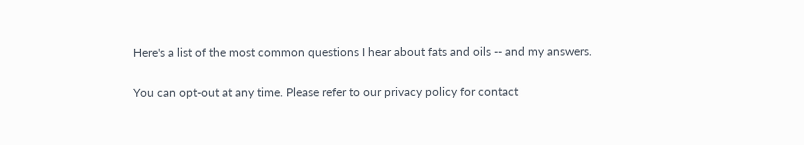Here's a list of the most common questions I hear about fats and oils -- and my answers.

You can opt-out at any time. Please refer to our privacy policy for contact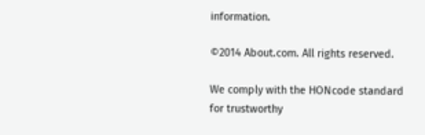information.

©2014 About.com. All rights reserved.

We comply with the HONcode standard
for trustworthy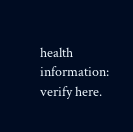health
information: verify here.